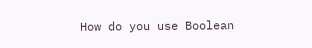How do you use Boolean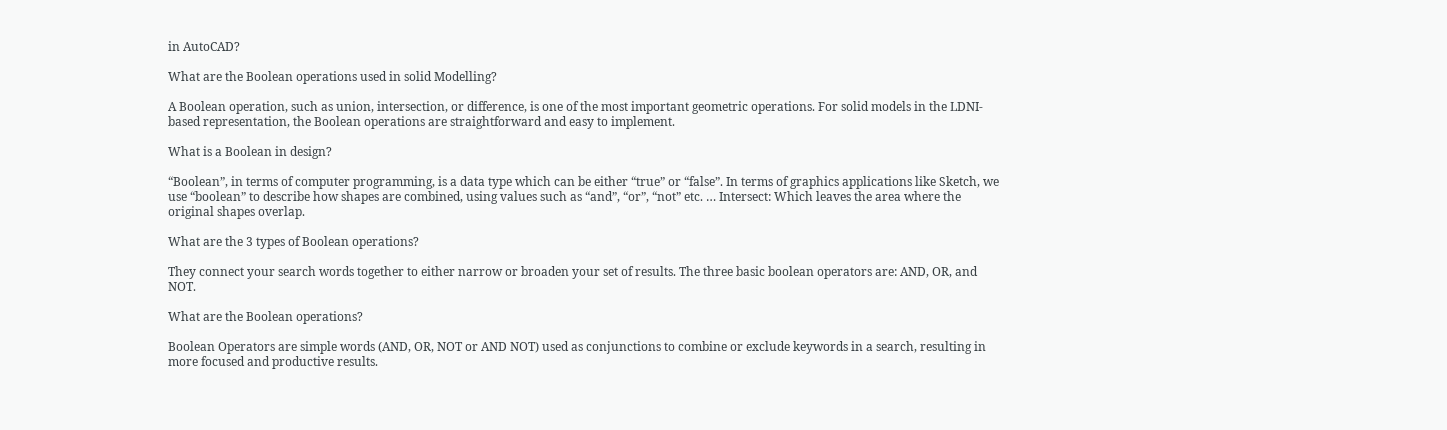in AutoCAD?

What are the Boolean operations used in solid Modelling?

A Boolean operation, such as union, intersection, or difference, is one of the most important geometric operations. For solid models in the LDNI-based representation, the Boolean operations are straightforward and easy to implement.

What is a Boolean in design?

“Boolean”, in terms of computer programming, is a data type which can be either “true” or “false”. In terms of graphics applications like Sketch, we use “boolean” to describe how shapes are combined, using values such as “and”, “or”, “not” etc. … Intersect: Which leaves the area where the original shapes overlap.

What are the 3 types of Boolean operations?

They connect your search words together to either narrow or broaden your set of results. The three basic boolean operators are: AND, OR, and NOT.

What are the Boolean operations?

Boolean Operators are simple words (AND, OR, NOT or AND NOT) used as conjunctions to combine or exclude keywords in a search, resulting in more focused and productive results.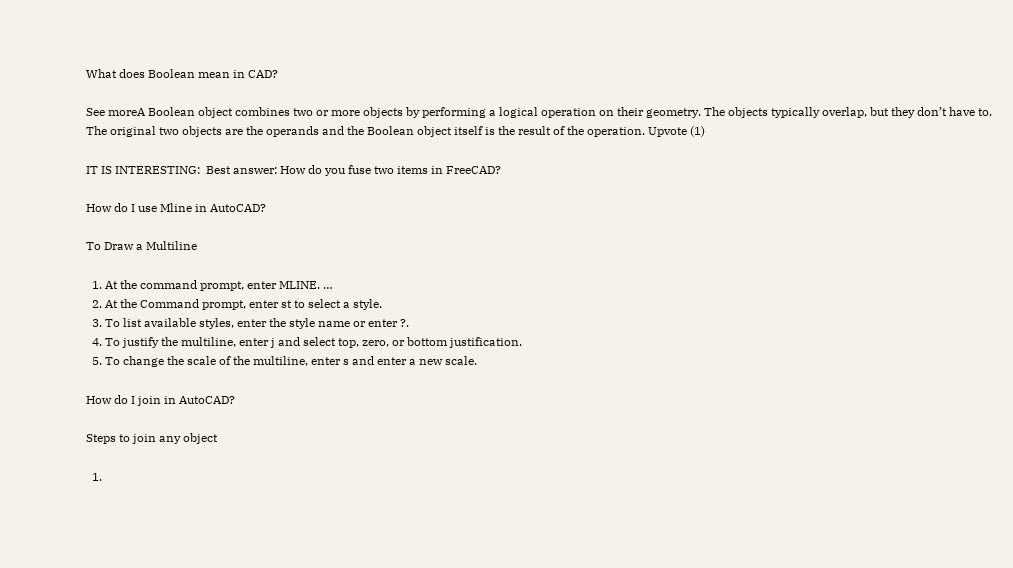What does Boolean mean in CAD?

See moreA Boolean object combines two or more objects by performing a logical operation on their geometry. The objects typically overlap, but they don’t have to. The original two objects are the operands and the Boolean object itself is the result of the operation. Upvote (1)

IT IS INTERESTING:  Best answer: How do you fuse two items in FreeCAD?

How do I use Mline in AutoCAD?

To Draw a Multiline

  1. At the command prompt, enter MLINE. …
  2. At the Command prompt, enter st to select a style.
  3. To list available styles, enter the style name or enter ?.
  4. To justify the multiline, enter j and select top, zero, or bottom justification.
  5. To change the scale of the multiline, enter s and enter a new scale.

How do I join in AutoCAD?

Steps to join any object

  1.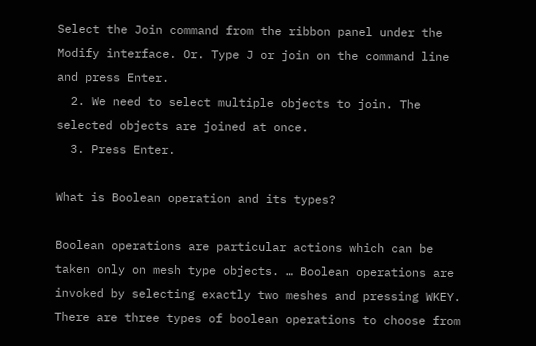Select the Join command from the ribbon panel under the Modify interface. Or. Type J or join on the command line and press Enter.
  2. We need to select multiple objects to join. The selected objects are joined at once.
  3. Press Enter.

What is Boolean operation and its types?

Boolean operations are particular actions which can be taken only on mesh type objects. … Boolean operations are invoked by selecting exactly two meshes and pressing WKEY. There are three types of boolean operations to choose from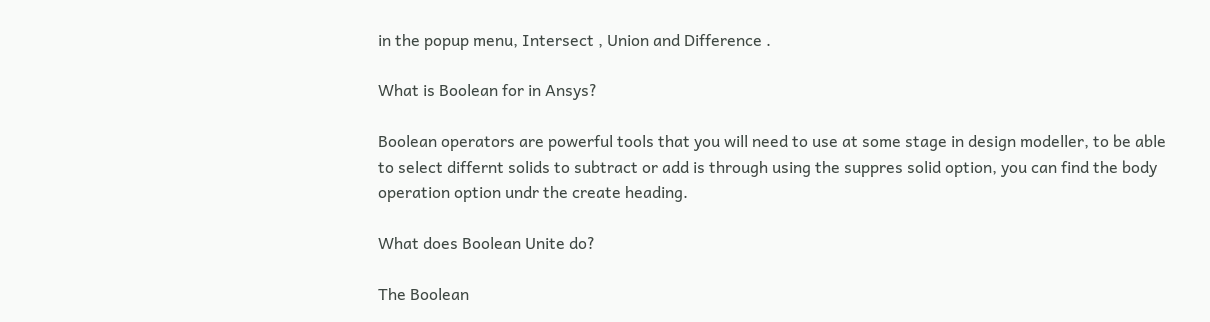in the popup menu, Intersect , Union and Difference .

What is Boolean for in Ansys?

Boolean operators are powerful tools that you will need to use at some stage in design modeller, to be able to select differnt solids to subtract or add is through using the suppres solid option, you can find the body operation option undr the create heading.

What does Boolean Unite do?

The Boolean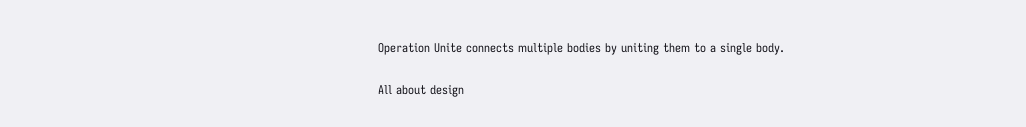Operation Unite connects multiple bodies by uniting them to a single body.

All about design